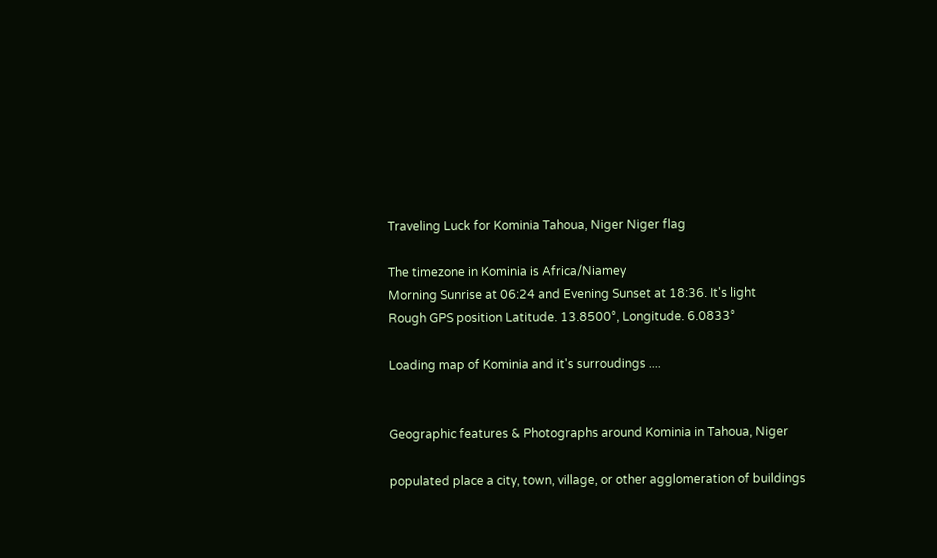Traveling Luck for Kominia Tahoua, Niger Niger flag

The timezone in Kominia is Africa/Niamey
Morning Sunrise at 06:24 and Evening Sunset at 18:36. It's light
Rough GPS position Latitude. 13.8500°, Longitude. 6.0833°

Loading map of Kominia and it's surroudings ....


Geographic features & Photographs around Kominia in Tahoua, Niger

populated place a city, town, village, or other agglomeration of buildings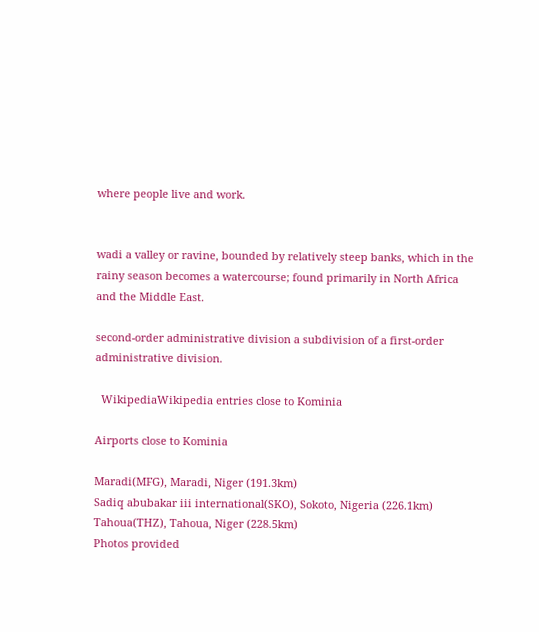where people live and work.


wadi a valley or ravine, bounded by relatively steep banks, which in the rainy season becomes a watercourse; found primarily in North Africa and the Middle East.

second-order administrative division a subdivision of a first-order administrative division.

  WikipediaWikipedia entries close to Kominia

Airports close to Kominia

Maradi(MFG), Maradi, Niger (191.3km)
Sadiq abubakar iii international(SKO), Sokoto, Nigeria (226.1km)
Tahoua(THZ), Tahoua, Niger (228.5km)
Photos provided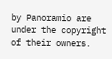by Panoramio are under the copyright of their owners.